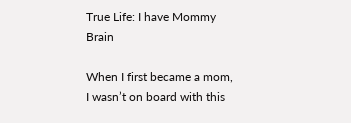True Life: I have Mommy Brain

When I first became a mom, I wasn’t on board with this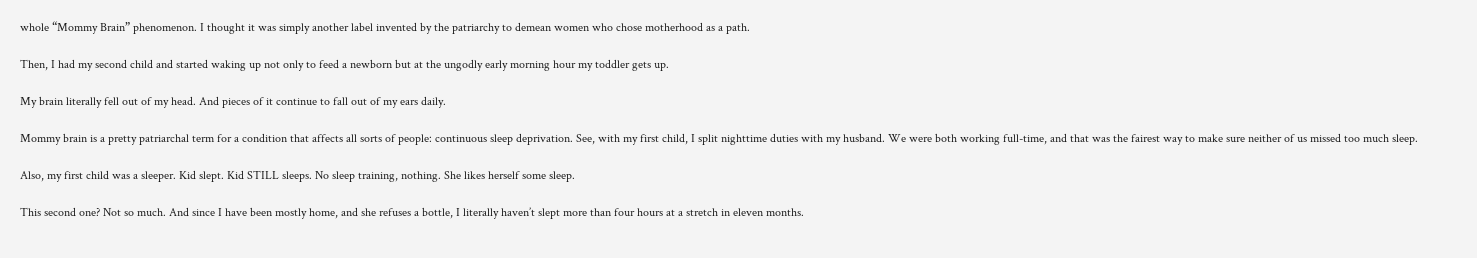whole “Mommy Brain” phenomenon. I thought it was simply another label invented by the patriarchy to demean women who chose motherhood as a path.

Then, I had my second child and started waking up not only to feed a newborn but at the ungodly early morning hour my toddler gets up.

My brain literally fell out of my head. And pieces of it continue to fall out of my ears daily.

Mommy brain is a pretty patriarchal term for a condition that affects all sorts of people: continuous sleep deprivation. See, with my first child, I split nighttime duties with my husband. We were both working full-time, and that was the fairest way to make sure neither of us missed too much sleep.

Also, my first child was a sleeper. Kid slept. Kid STILL sleeps. No sleep training, nothing. She likes herself some sleep.

This second one? Not so much. And since I have been mostly home, and she refuses a bottle, I literally haven’t slept more than four hours at a stretch in eleven months.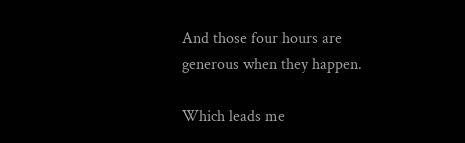And those four hours are generous when they happen.

Which leads me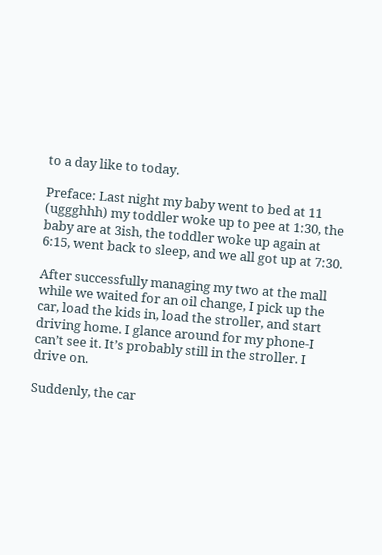to a day like to today.

Preface: Last night my baby went to bed at 11 (uggghhh) my toddler woke up to pee at 1:30, the baby are at 3ish, the toddler woke up again at 6:15, went back to sleep, and we all got up at 7:30.

After successfully managing my two at the mall while we waited for an oil change, I pick up the car, load the kids in, load the stroller, and start driving home. I glance around for my phone-I can’t see it. It’s probably still in the stroller. I drive on.

Suddenly, the car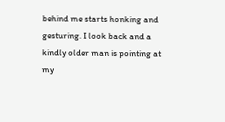behind me starts honking and gesturing. I look back and a kindly older man is pointing at my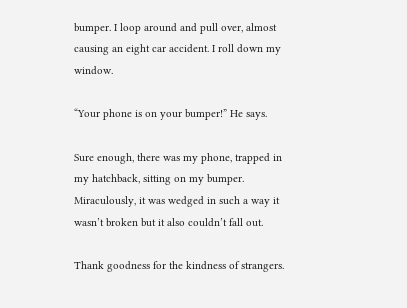bumper. I loop around and pull over, almost causing an eight car accident. I roll down my window.

“Your phone is on your bumper!” He says.

Sure enough, there was my phone, trapped in my hatchback, sitting on my bumper. Miraculously, it was wedged in such a way it wasn’t broken but it also couldn’t fall out.

Thank goodness for the kindness of strangers.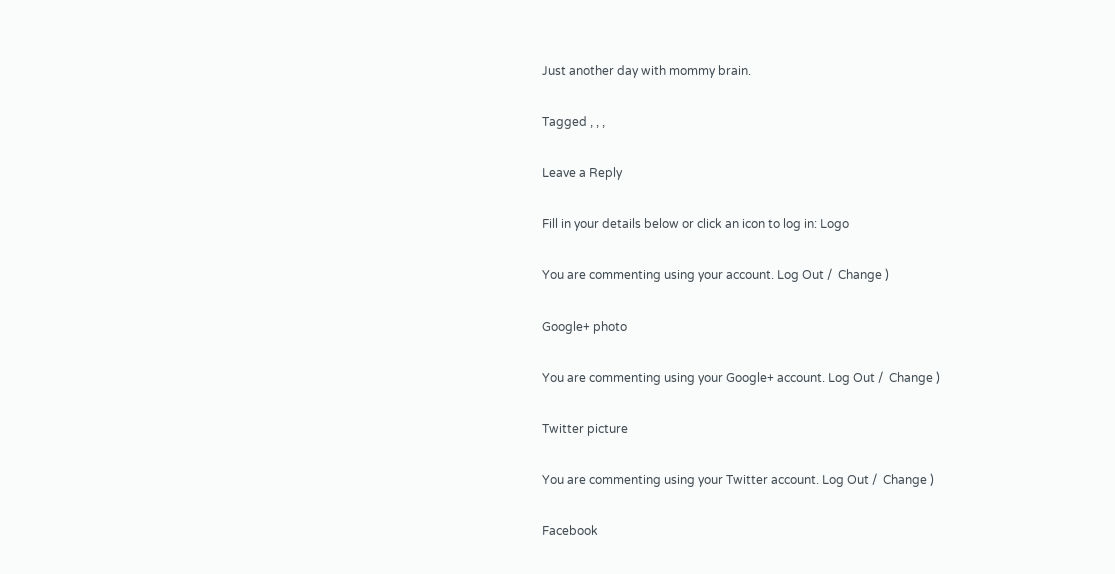Just another day with mommy brain.

Tagged , , ,

Leave a Reply

Fill in your details below or click an icon to log in: Logo

You are commenting using your account. Log Out /  Change )

Google+ photo

You are commenting using your Google+ account. Log Out /  Change )

Twitter picture

You are commenting using your Twitter account. Log Out /  Change )

Facebook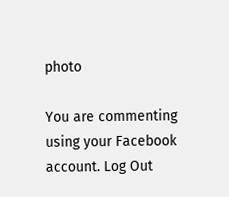photo

You are commenting using your Facebook account. Log Out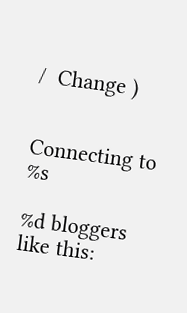/  Change )


Connecting to %s

%d bloggers like this: